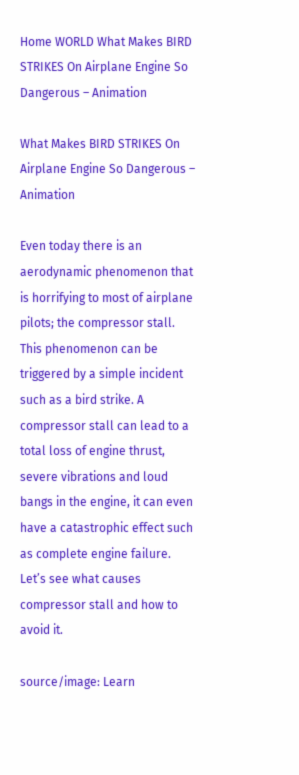Home WORLD What Makes BIRD STRIKES On Airplane Engine So Dangerous – Animation

What Makes BIRD STRIKES On Airplane Engine So Dangerous – Animation

Even today there is an aerodynamic phenomenon that is horrifying to most of airplane pilots; the compressor stall. This phenomenon can be triggered by a simple incident such as a bird strike. A compressor stall can lead to a total loss of engine thrust, severe vibrations and loud bangs in the engine, it can even have a catastrophic effect such as complete engine failure. Let’s see what causes compressor stall and how to avoid it.

source/image: Learn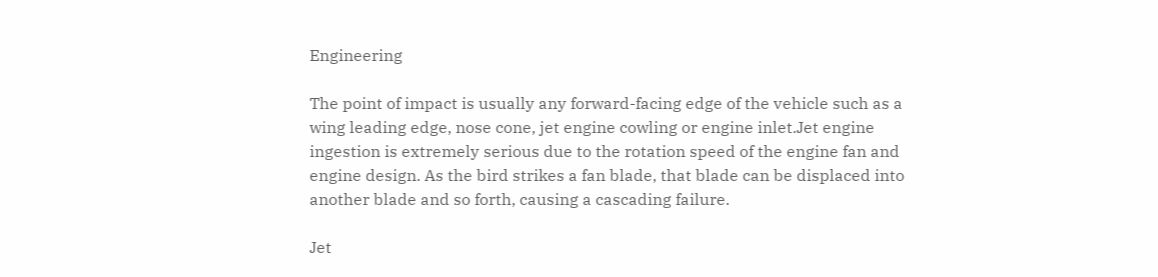Engineering

The point of impact is usually any forward-facing edge of the vehicle such as a wing leading edge, nose cone, jet engine cowling or engine inlet.Jet engine ingestion is extremely serious due to the rotation speed of the engine fan and engine design. As the bird strikes a fan blade, that blade can be displaced into another blade and so forth, causing a cascading failure.

Jet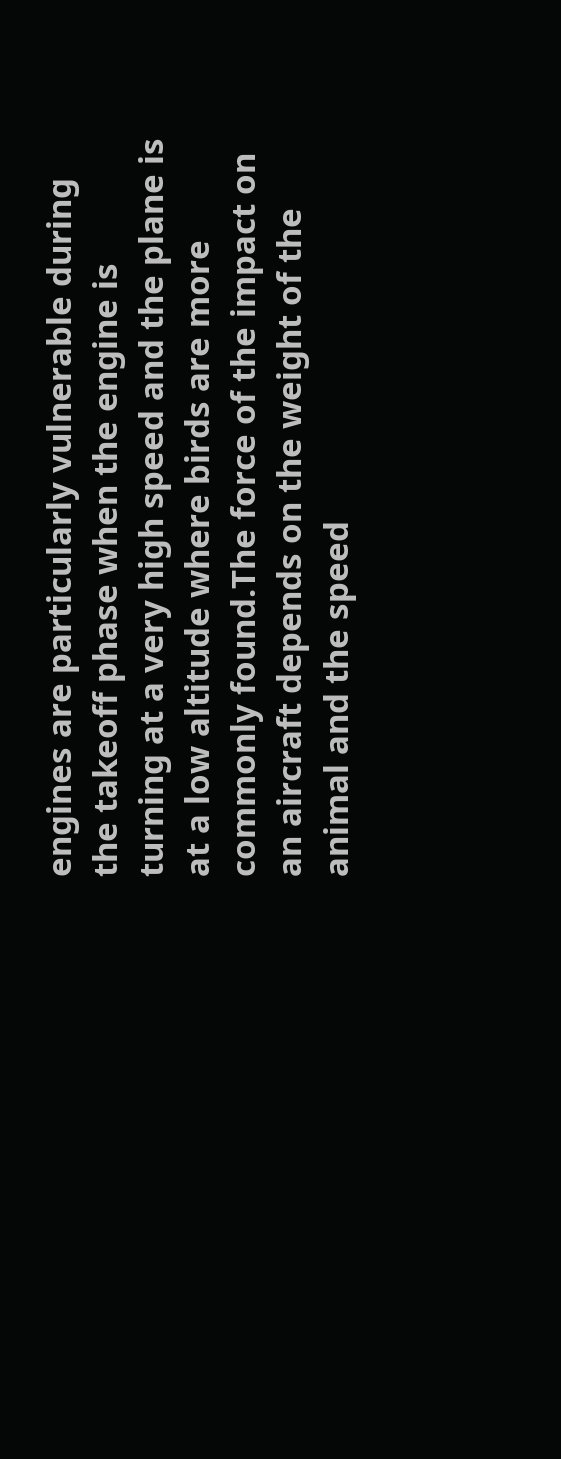engines are particularly vulnerable during the takeoff phase when the engine is turning at a very high speed and the plane is at a low altitude where birds are more commonly found.The force of the impact on an aircraft depends on the weight of the animal and the speed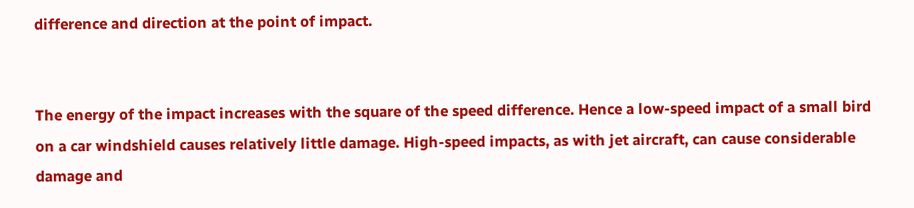difference and direction at the point of impact.


The energy of the impact increases with the square of the speed difference. Hence a low-speed impact of a small bird on a car windshield causes relatively little damage. High-speed impacts, as with jet aircraft, can cause considerable damage and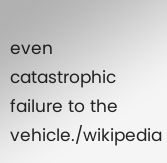even catastrophic failure to the vehicle./wikipedia